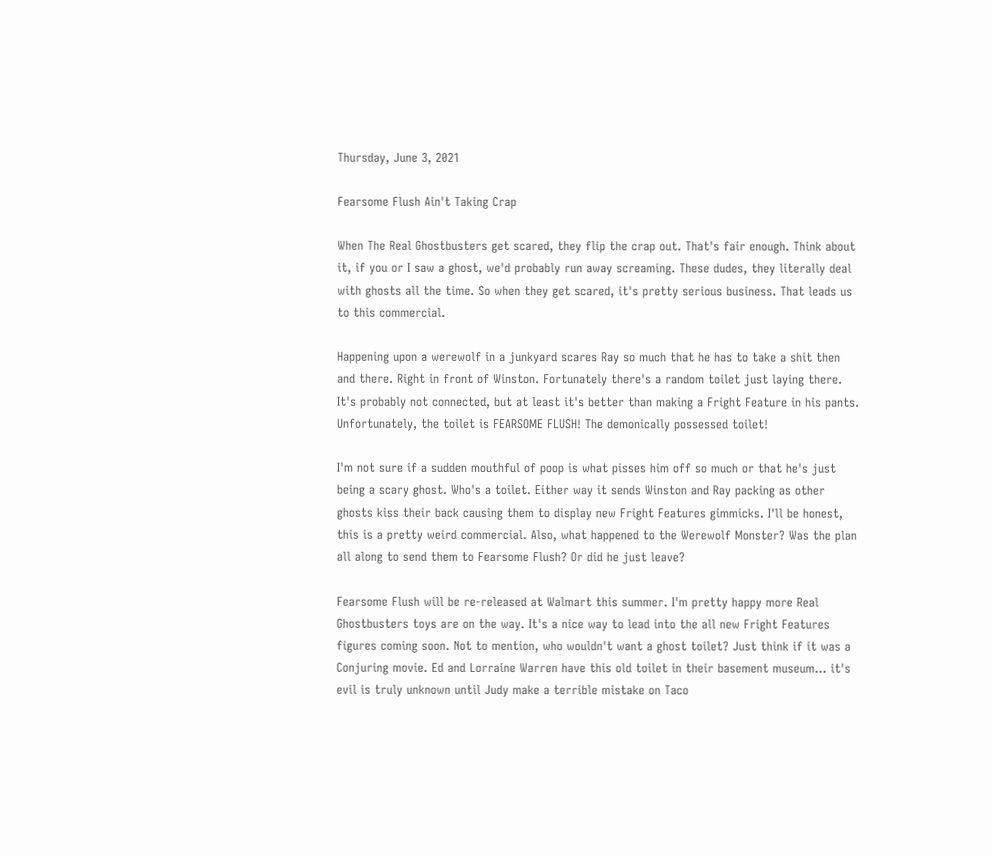Thursday, June 3, 2021

Fearsome Flush Ain't Taking Crap

When The Real Ghostbusters get scared, they flip the crap out. That's fair enough. Think about it, if you or I saw a ghost, we'd probably run away screaming. These dudes, they literally deal with ghosts all the time. So when they get scared, it's pretty serious business. That leads us to this commercial.

Happening upon a werewolf in a junkyard scares Ray so much that he has to take a shit then and there. Right in front of Winston. Fortunately there's a random toilet just laying there. It's probably not connected, but at least it's better than making a Fright Feature in his pants. Unfortunately, the toilet is FEARSOME FLUSH! The demonically possessed toilet!

I'm not sure if a sudden mouthful of poop is what pisses him off so much or that he's just being a scary ghost. Who's a toilet. Either way it sends Winston and Ray packing as other ghosts kiss their back causing them to display new Fright Features gimmicks. I'll be honest, this is a pretty weird commercial. Also, what happened to the Werewolf Monster? Was the plan all along to send them to Fearsome Flush? Or did he just leave?

Fearsome Flush will be re-released at Walmart this summer. I'm pretty happy more Real Ghostbusters toys are on the way. It's a nice way to lead into the all new Fright Features figures coming soon. Not to mention, who wouldn't want a ghost toilet? Just think if it was a Conjuring movie. Ed and Lorraine Warren have this old toilet in their basement museum... it's evil is truly unknown until Judy make a terrible mistake on Taco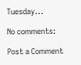Tuesday...

No comments:

Post a Comment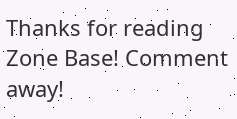Thanks for reading Zone Base! Comment away!